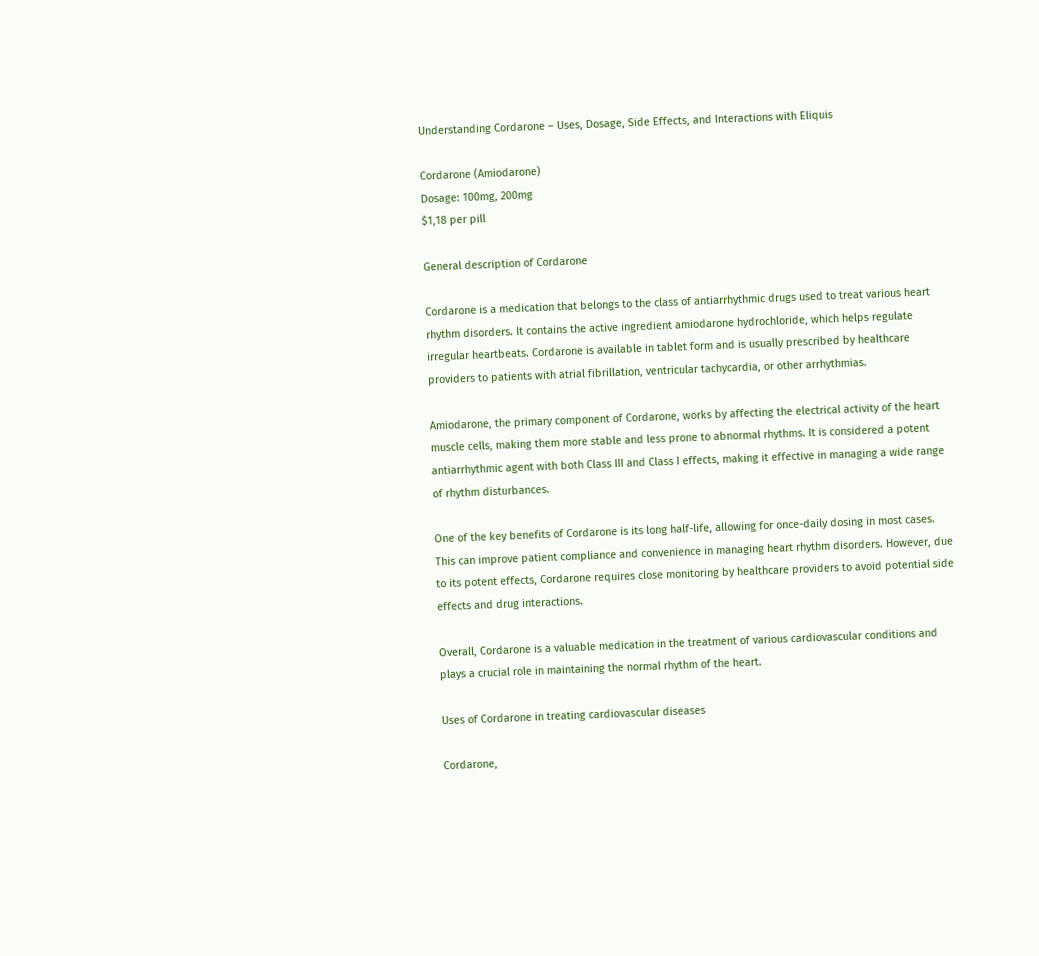Understanding Cordarone – Uses, Dosage, Side Effects, and Interactions with Eliquis

Cordarone (Amiodarone)
Dosage: 100mg, 200mg
$1,18 per pill

General description of Cordarone

Cordarone is a medication that belongs to the class of antiarrhythmic drugs used to treat various heart rhythm disorders. It contains the active ingredient amiodarone hydrochloride, which helps regulate irregular heartbeats. Cordarone is available in tablet form and is usually prescribed by healthcare providers to patients with atrial fibrillation, ventricular tachycardia, or other arrhythmias.

Amiodarone, the primary component of Cordarone, works by affecting the electrical activity of the heart muscle cells, making them more stable and less prone to abnormal rhythms. It is considered a potent antiarrhythmic agent with both Class III and Class I effects, making it effective in managing a wide range of rhythm disturbances.

One of the key benefits of Cordarone is its long half-life, allowing for once-daily dosing in most cases. This can improve patient compliance and convenience in managing heart rhythm disorders. However, due to its potent effects, Cordarone requires close monitoring by healthcare providers to avoid potential side effects and drug interactions.

Overall, Cordarone is a valuable medication in the treatment of various cardiovascular conditions and plays a crucial role in maintaining the normal rhythm of the heart.

Uses of Cordarone in treating cardiovascular diseases

Cordarone,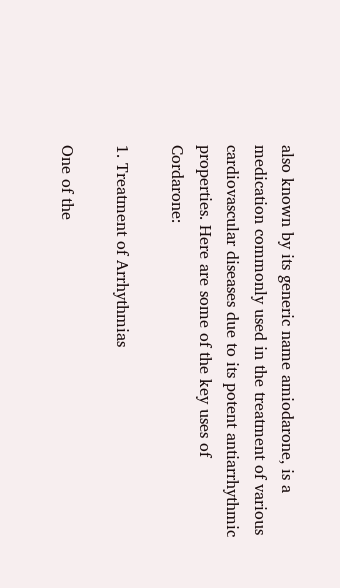also known by its generic name amiodarone, is a medication commonly used in the treatment of various cardiovascular diseases due to its potent antiarrhythmic properties. Here are some of the key uses of Cordarone:

1. Treatment of Arrhythmias

One of the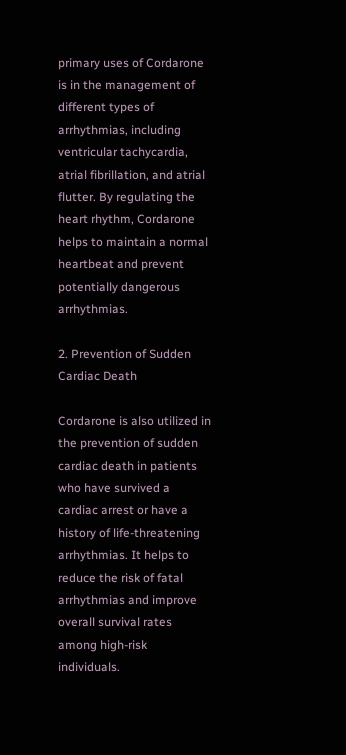primary uses of Cordarone is in the management of different types of arrhythmias, including ventricular tachycardia, atrial fibrillation, and atrial flutter. By regulating the heart rhythm, Cordarone helps to maintain a normal heartbeat and prevent potentially dangerous arrhythmias.

2. Prevention of Sudden Cardiac Death

Cordarone is also utilized in the prevention of sudden cardiac death in patients who have survived a cardiac arrest or have a history of life-threatening arrhythmias. It helps to reduce the risk of fatal arrhythmias and improve overall survival rates among high-risk individuals.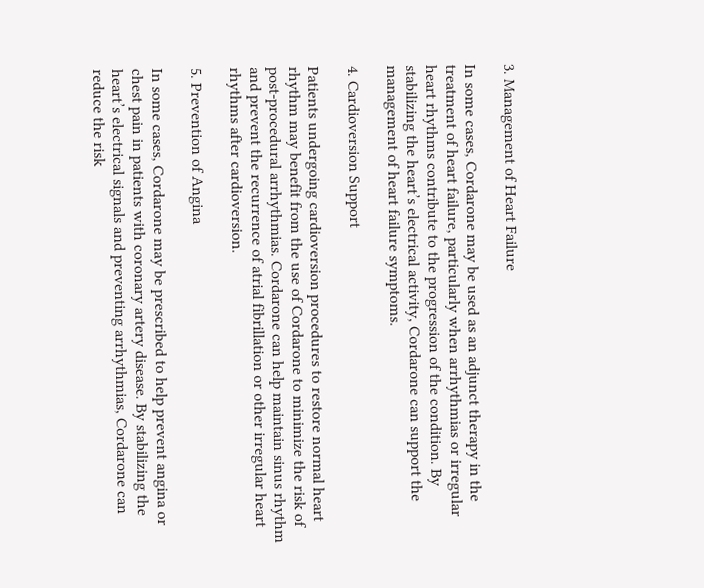3. Management of Heart Failure

In some cases, Cordarone may be used as an adjunct therapy in the treatment of heart failure, particularly when arrhythmias or irregular heart rhythms contribute to the progression of the condition. By stabilizing the heart’s electrical activity, Cordarone can support the management of heart failure symptoms.

4. Cardioversion Support

Patients undergoing cardioversion procedures to restore normal heart rhythm may benefit from the use of Cordarone to minimize the risk of post-procedural arrhythmias. Cordarone can help maintain sinus rhythm and prevent the recurrence of atrial fibrillation or other irregular heart rhythms after cardioversion.

5. Prevention of Angina

In some cases, Cordarone may be prescribed to help prevent angina or chest pain in patients with coronary artery disease. By stabilizing the heart’s electrical signals and preventing arrhythmias, Cordarone can reduce the risk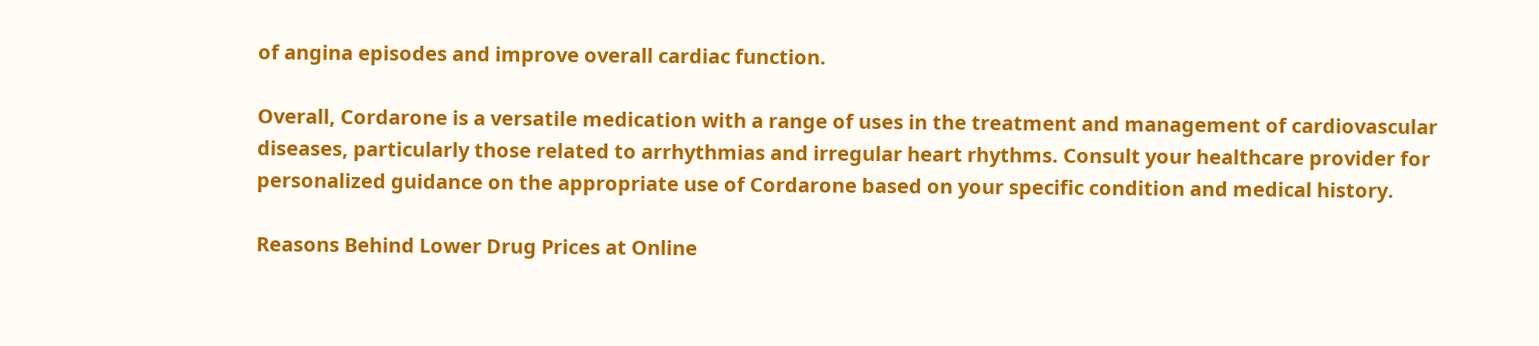of angina episodes and improve overall cardiac function.

Overall, Cordarone is a versatile medication with a range of uses in the treatment and management of cardiovascular diseases, particularly those related to arrhythmias and irregular heart rhythms. Consult your healthcare provider for personalized guidance on the appropriate use of Cordarone based on your specific condition and medical history.

Reasons Behind Lower Drug Prices at Online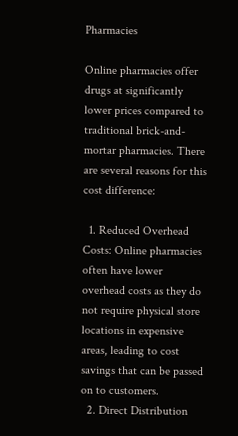Pharmacies

Online pharmacies offer drugs at significantly lower prices compared to traditional brick-and-mortar pharmacies. There are several reasons for this cost difference:

  1. Reduced Overhead Costs: Online pharmacies often have lower overhead costs as they do not require physical store locations in expensive areas, leading to cost savings that can be passed on to customers.
  2. Direct Distribution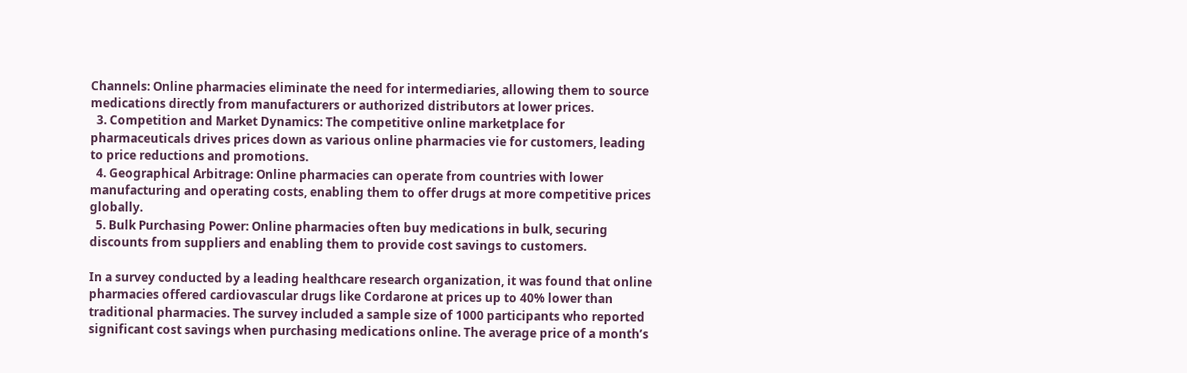Channels: Online pharmacies eliminate the need for intermediaries, allowing them to source medications directly from manufacturers or authorized distributors at lower prices.
  3. Competition and Market Dynamics: The competitive online marketplace for pharmaceuticals drives prices down as various online pharmacies vie for customers, leading to price reductions and promotions.
  4. Geographical Arbitrage: Online pharmacies can operate from countries with lower manufacturing and operating costs, enabling them to offer drugs at more competitive prices globally.
  5. Bulk Purchasing Power: Online pharmacies often buy medications in bulk, securing discounts from suppliers and enabling them to provide cost savings to customers.

In a survey conducted by a leading healthcare research organization, it was found that online pharmacies offered cardiovascular drugs like Cordarone at prices up to 40% lower than traditional pharmacies. The survey included a sample size of 1000 participants who reported significant cost savings when purchasing medications online. The average price of a month’s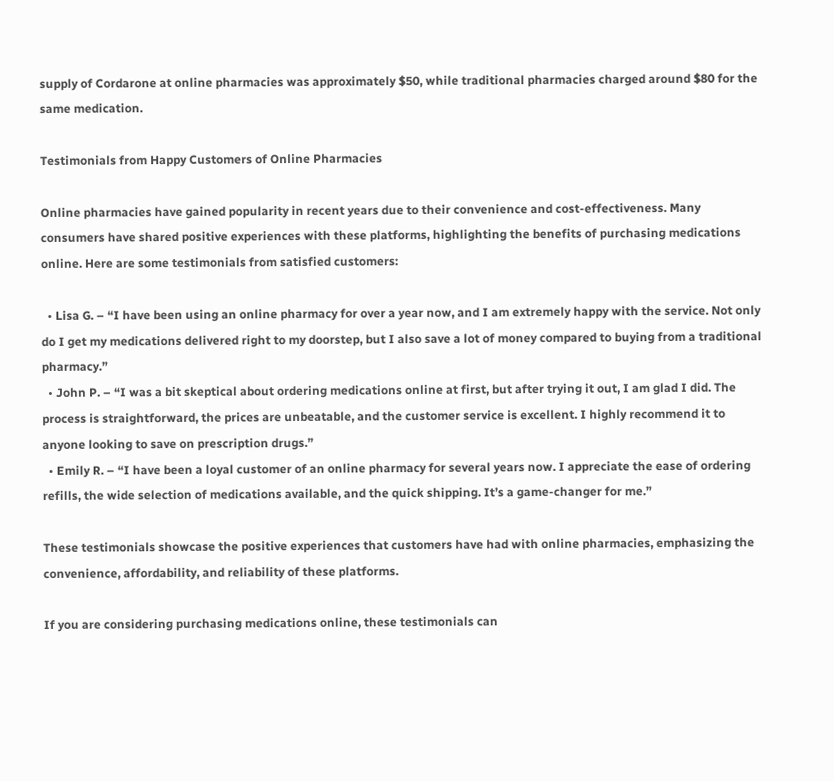supply of Cordarone at online pharmacies was approximately $50, while traditional pharmacies charged around $80 for the same medication.

Testimonials from Happy Customers of Online Pharmacies

Online pharmacies have gained popularity in recent years due to their convenience and cost-effectiveness. Many consumers have shared positive experiences with these platforms, highlighting the benefits of purchasing medications online. Here are some testimonials from satisfied customers:

  • Lisa G. – “I have been using an online pharmacy for over a year now, and I am extremely happy with the service. Not only do I get my medications delivered right to my doorstep, but I also save a lot of money compared to buying from a traditional pharmacy.”
  • John P. – “I was a bit skeptical about ordering medications online at first, but after trying it out, I am glad I did. The process is straightforward, the prices are unbeatable, and the customer service is excellent. I highly recommend it to anyone looking to save on prescription drugs.”
  • Emily R. – “I have been a loyal customer of an online pharmacy for several years now. I appreciate the ease of ordering refills, the wide selection of medications available, and the quick shipping. It’s a game-changer for me.”

These testimonials showcase the positive experiences that customers have had with online pharmacies, emphasizing the convenience, affordability, and reliability of these platforms.

If you are considering purchasing medications online, these testimonials can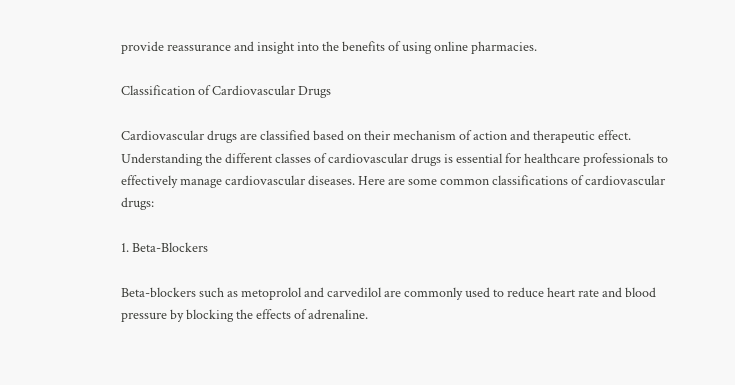provide reassurance and insight into the benefits of using online pharmacies.

Classification of Cardiovascular Drugs

Cardiovascular drugs are classified based on their mechanism of action and therapeutic effect. Understanding the different classes of cardiovascular drugs is essential for healthcare professionals to effectively manage cardiovascular diseases. Here are some common classifications of cardiovascular drugs:

1. Beta-Blockers

Beta-blockers such as metoprolol and carvedilol are commonly used to reduce heart rate and blood pressure by blocking the effects of adrenaline.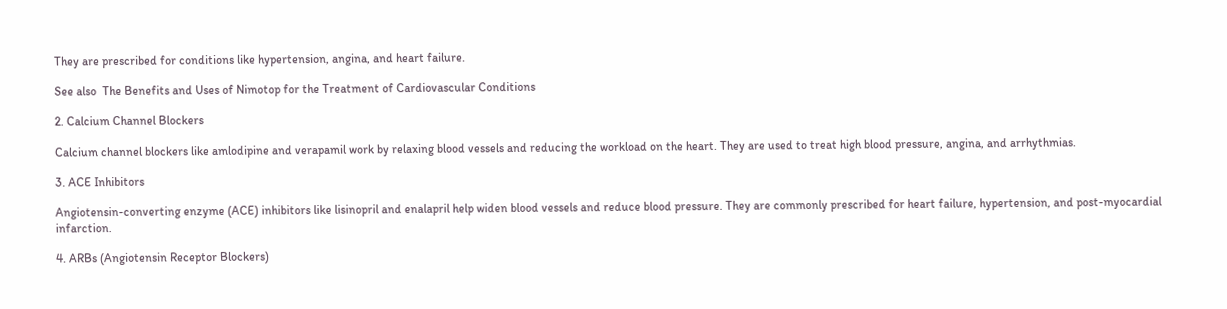They are prescribed for conditions like hypertension, angina, and heart failure.

See also  The Benefits and Uses of Nimotop for the Treatment of Cardiovascular Conditions

2. Calcium Channel Blockers

Calcium channel blockers like amlodipine and verapamil work by relaxing blood vessels and reducing the workload on the heart. They are used to treat high blood pressure, angina, and arrhythmias.

3. ACE Inhibitors

Angiotensin-converting enzyme (ACE) inhibitors like lisinopril and enalapril help widen blood vessels and reduce blood pressure. They are commonly prescribed for heart failure, hypertension, and post-myocardial infarction.

4. ARBs (Angiotensin Receptor Blockers)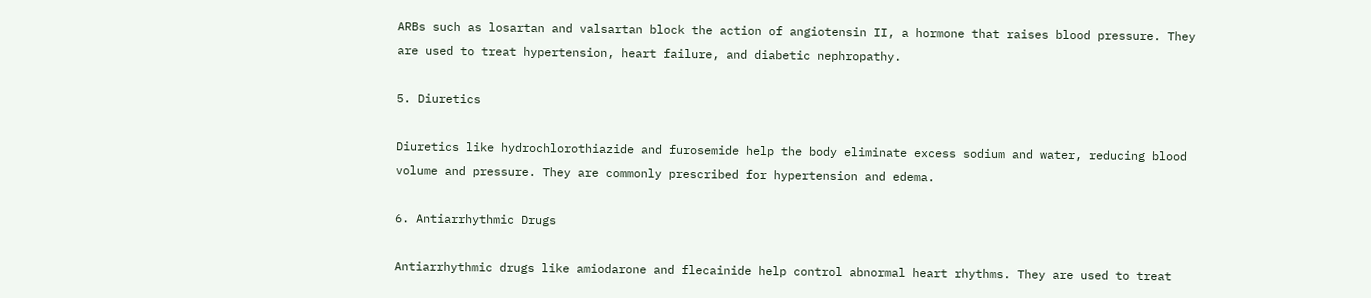ARBs such as losartan and valsartan block the action of angiotensin II, a hormone that raises blood pressure. They are used to treat hypertension, heart failure, and diabetic nephropathy.

5. Diuretics

Diuretics like hydrochlorothiazide and furosemide help the body eliminate excess sodium and water, reducing blood volume and pressure. They are commonly prescribed for hypertension and edema.

6. Antiarrhythmic Drugs

Antiarrhythmic drugs like amiodarone and flecainide help control abnormal heart rhythms. They are used to treat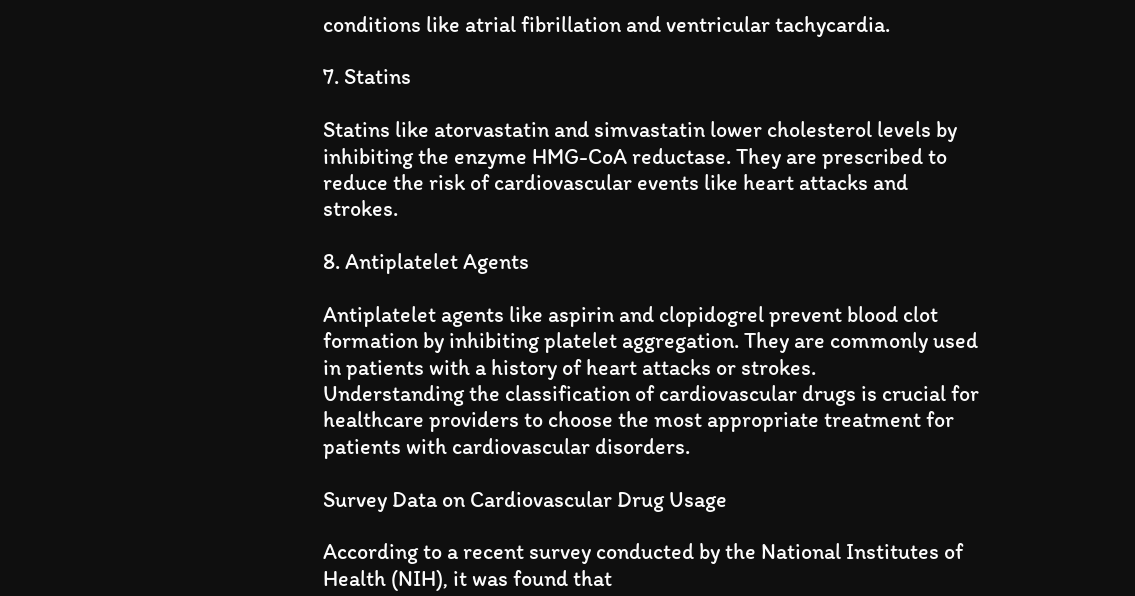conditions like atrial fibrillation and ventricular tachycardia.

7. Statins

Statins like atorvastatin and simvastatin lower cholesterol levels by inhibiting the enzyme HMG-CoA reductase. They are prescribed to reduce the risk of cardiovascular events like heart attacks and strokes.

8. Antiplatelet Agents

Antiplatelet agents like aspirin and clopidogrel prevent blood clot formation by inhibiting platelet aggregation. They are commonly used in patients with a history of heart attacks or strokes.
Understanding the classification of cardiovascular drugs is crucial for healthcare providers to choose the most appropriate treatment for patients with cardiovascular disorders.

Survey Data on Cardiovascular Drug Usage

According to a recent survey conducted by the National Institutes of Health (NIH), it was found that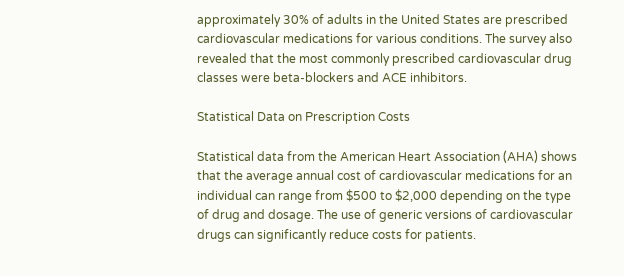approximately 30% of adults in the United States are prescribed cardiovascular medications for various conditions. The survey also revealed that the most commonly prescribed cardiovascular drug classes were beta-blockers and ACE inhibitors.

Statistical Data on Prescription Costs

Statistical data from the American Heart Association (AHA) shows that the average annual cost of cardiovascular medications for an individual can range from $500 to $2,000 depending on the type of drug and dosage. The use of generic versions of cardiovascular drugs can significantly reduce costs for patients.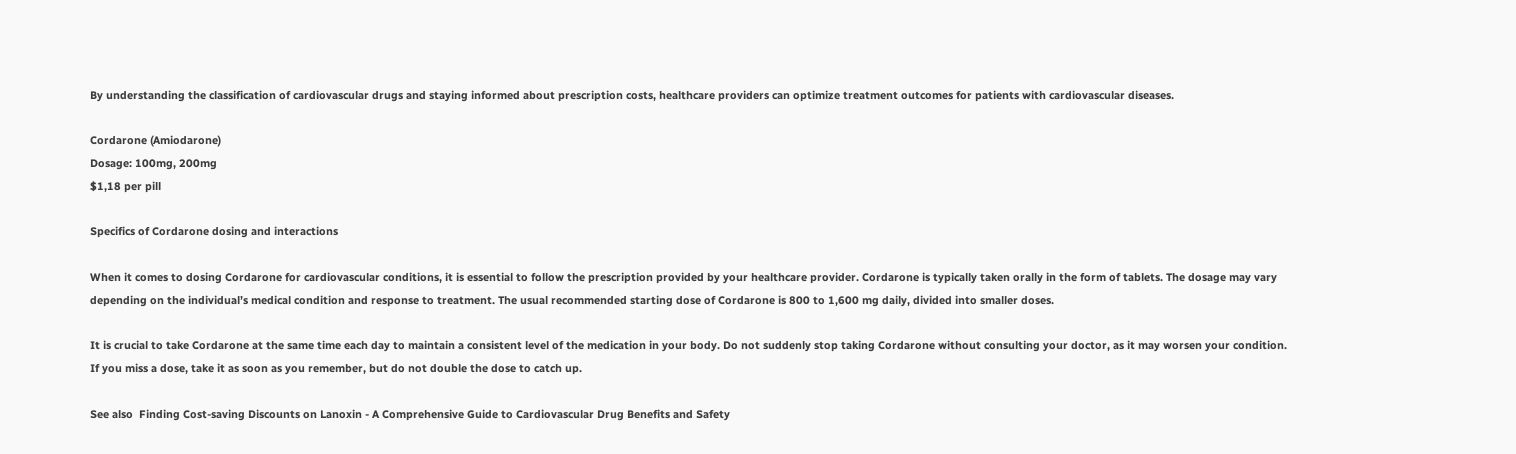By understanding the classification of cardiovascular drugs and staying informed about prescription costs, healthcare providers can optimize treatment outcomes for patients with cardiovascular diseases.

Cordarone (Amiodarone)
Dosage: 100mg, 200mg
$1,18 per pill

Specifics of Cordarone dosing and interactions

When it comes to dosing Cordarone for cardiovascular conditions, it is essential to follow the prescription provided by your healthcare provider. Cordarone is typically taken orally in the form of tablets. The dosage may vary depending on the individual’s medical condition and response to treatment. The usual recommended starting dose of Cordarone is 800 to 1,600 mg daily, divided into smaller doses.

It is crucial to take Cordarone at the same time each day to maintain a consistent level of the medication in your body. Do not suddenly stop taking Cordarone without consulting your doctor, as it may worsen your condition. If you miss a dose, take it as soon as you remember, but do not double the dose to catch up.

See also  Finding Cost-saving Discounts on Lanoxin - A Comprehensive Guide to Cardiovascular Drug Benefits and Safety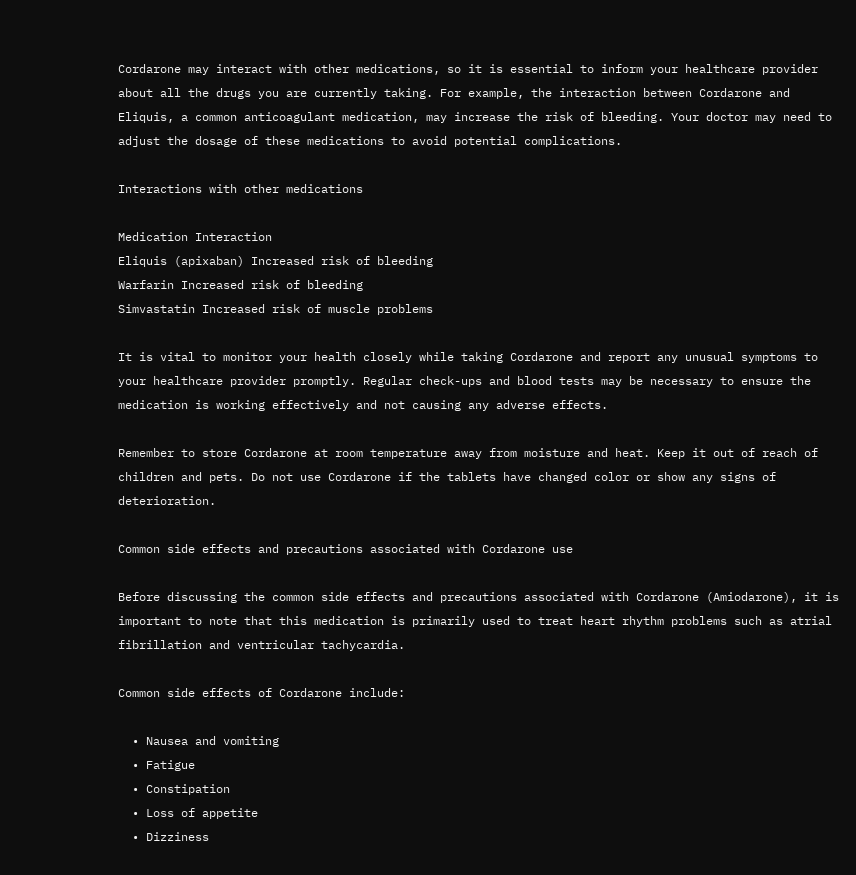Cordarone may interact with other medications, so it is essential to inform your healthcare provider about all the drugs you are currently taking. For example, the interaction between Cordarone and Eliquis, a common anticoagulant medication, may increase the risk of bleeding. Your doctor may need to adjust the dosage of these medications to avoid potential complications.

Interactions with other medications

Medication Interaction
Eliquis (apixaban) Increased risk of bleeding
Warfarin Increased risk of bleeding
Simvastatin Increased risk of muscle problems

It is vital to monitor your health closely while taking Cordarone and report any unusual symptoms to your healthcare provider promptly. Regular check-ups and blood tests may be necessary to ensure the medication is working effectively and not causing any adverse effects.

Remember to store Cordarone at room temperature away from moisture and heat. Keep it out of reach of children and pets. Do not use Cordarone if the tablets have changed color or show any signs of deterioration.

Common side effects and precautions associated with Cordarone use

Before discussing the common side effects and precautions associated with Cordarone (Amiodarone), it is important to note that this medication is primarily used to treat heart rhythm problems such as atrial fibrillation and ventricular tachycardia.

Common side effects of Cordarone include:

  • Nausea and vomiting
  • Fatigue
  • Constipation
  • Loss of appetite
  • Dizziness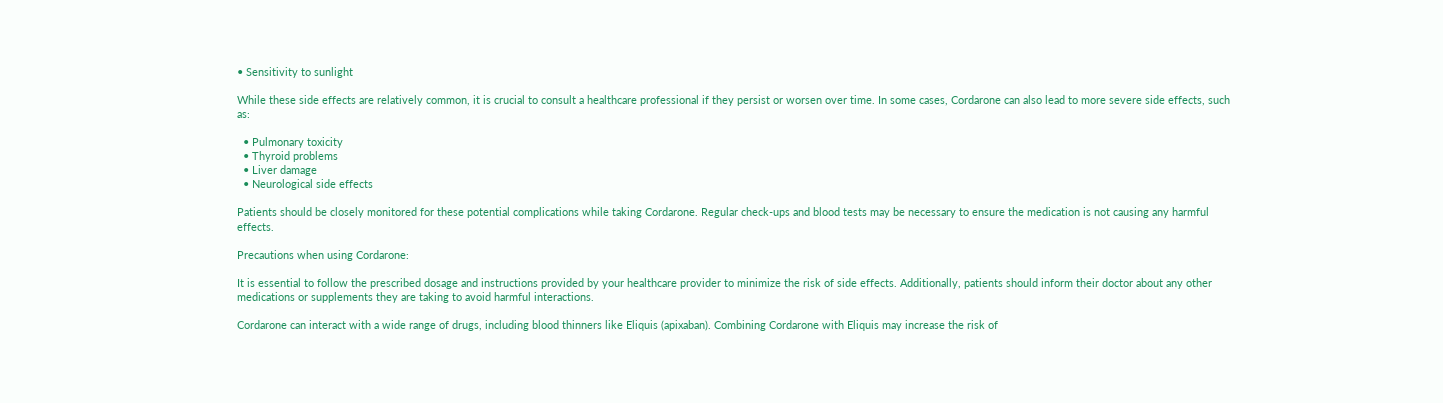• Sensitivity to sunlight

While these side effects are relatively common, it is crucial to consult a healthcare professional if they persist or worsen over time. In some cases, Cordarone can also lead to more severe side effects, such as:

  • Pulmonary toxicity
  • Thyroid problems
  • Liver damage
  • Neurological side effects

Patients should be closely monitored for these potential complications while taking Cordarone. Regular check-ups and blood tests may be necessary to ensure the medication is not causing any harmful effects.

Precautions when using Cordarone:

It is essential to follow the prescribed dosage and instructions provided by your healthcare provider to minimize the risk of side effects. Additionally, patients should inform their doctor about any other medications or supplements they are taking to avoid harmful interactions.

Cordarone can interact with a wide range of drugs, including blood thinners like Eliquis (apixaban). Combining Cordarone with Eliquis may increase the risk of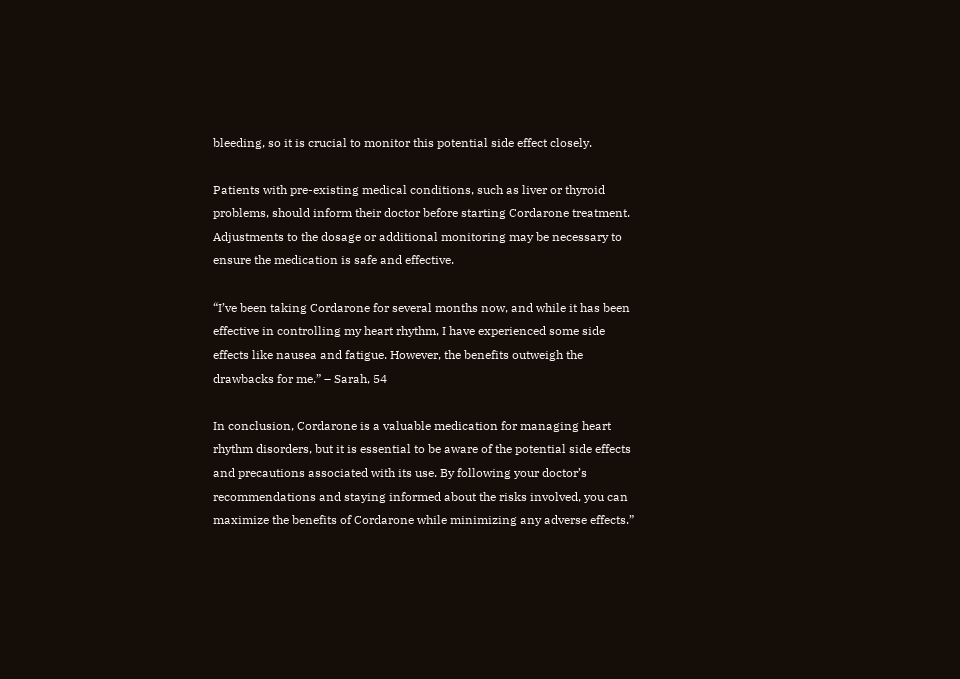bleeding, so it is crucial to monitor this potential side effect closely.

Patients with pre-existing medical conditions, such as liver or thyroid problems, should inform their doctor before starting Cordarone treatment. Adjustments to the dosage or additional monitoring may be necessary to ensure the medication is safe and effective.

“I’ve been taking Cordarone for several months now, and while it has been effective in controlling my heart rhythm, I have experienced some side effects like nausea and fatigue. However, the benefits outweigh the drawbacks for me.” – Sarah, 54

In conclusion, Cordarone is a valuable medication for managing heart rhythm disorders, but it is essential to be aware of the potential side effects and precautions associated with its use. By following your doctor’s recommendations and staying informed about the risks involved, you can maximize the benefits of Cordarone while minimizing any adverse effects.”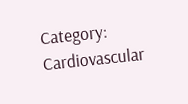Category: Cardiovascular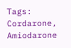Tags: Cordarone, Amiodarone